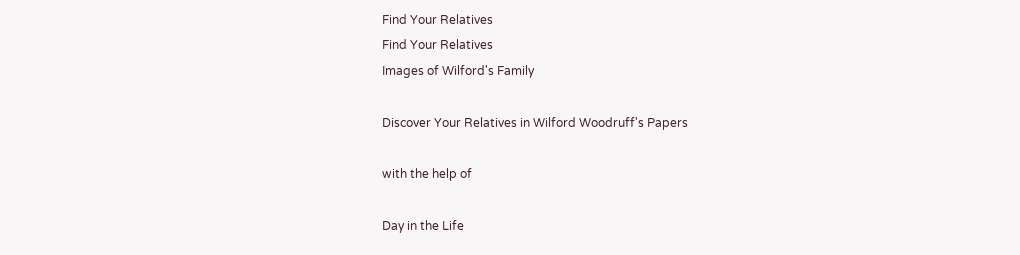Find Your Relatives
Find Your Relatives
Images of Wilford's Family

Discover Your Relatives in Wilford Woodruff's Papers

with the help of

Day in the Life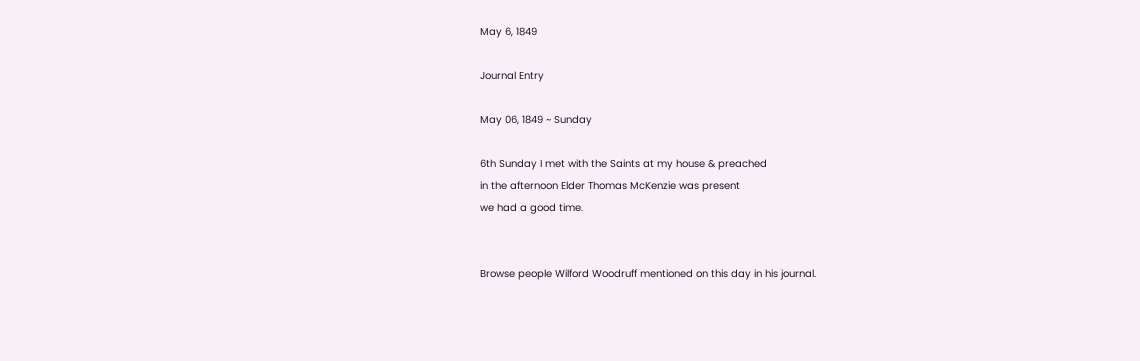May 6, 1849

Journal Entry

May 06, 1849 ~ Sunday

6th Sunday I met with the Saints at my house & preached
in the afternoon Elder Thomas McKenzie was present
we had a good time.


Browse people Wilford Woodruff mentioned on this day in his journal.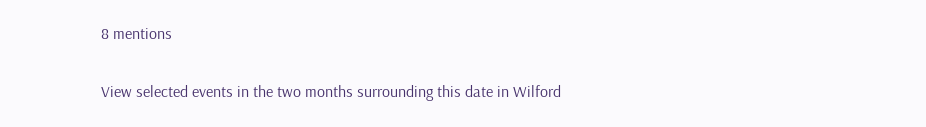8 mentions


View selected events in the two months surrounding this date in Wilford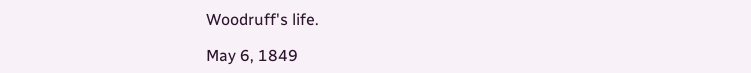Woodruff's life.

May 6, 1849